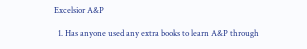Excelsior A&P

  1. Has anyone used any extra books to learn A&P through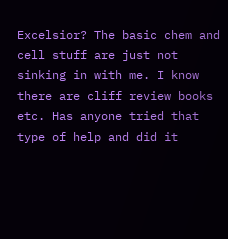Excelsior? The basic chem and cell stuff are just not sinking in with me. I know there are cliff review books etc. Has anyone tried that type of help and did it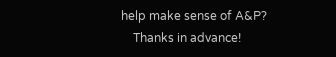help make sense of A&P?
    Thanks in advance!